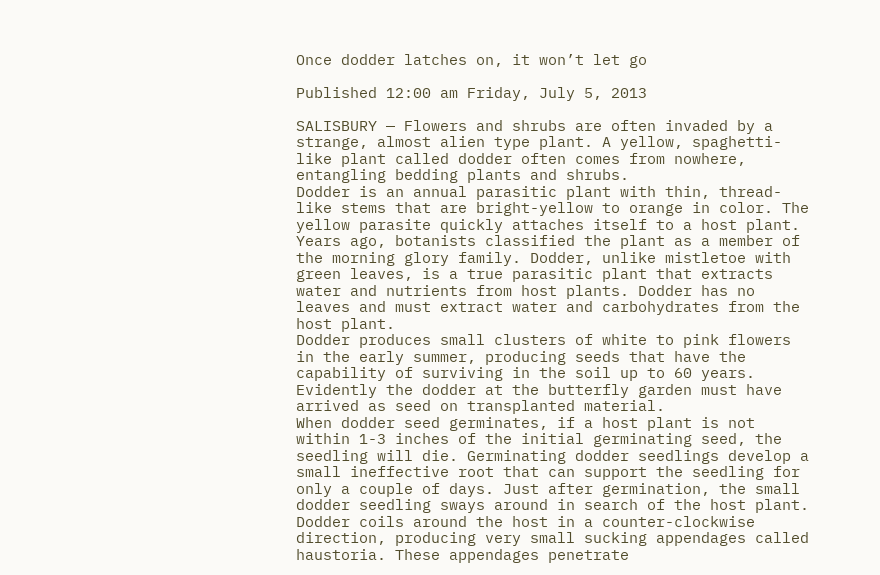Once dodder latches on, it won’t let go

Published 12:00 am Friday, July 5, 2013

SALISBURY — Flowers and shrubs are often invaded by a strange, almost alien type plant. A yellow, spaghetti-like plant called dodder often comes from nowhere, entangling bedding plants and shrubs.
Dodder is an annual parasitic plant with thin, thread-like stems that are bright-yellow to orange in color. The yellow parasite quickly attaches itself to a host plant. Years ago, botanists classified the plant as a member of the morning glory family. Dodder, unlike mistletoe with green leaves, is a true parasitic plant that extracts water and nutrients from host plants. Dodder has no leaves and must extract water and carbohydrates from the host plant.
Dodder produces small clusters of white to pink flowers in the early summer, producing seeds that have the capability of surviving in the soil up to 60 years.
Evidently the dodder at the butterfly garden must have arrived as seed on transplanted material.
When dodder seed germinates, if a host plant is not within 1-3 inches of the initial germinating seed, the seedling will die. Germinating dodder seedlings develop a small ineffective root that can support the seedling for only a couple of days. Just after germination, the small dodder seedling sways around in search of the host plant. Dodder coils around the host in a counter-clockwise direction, producing very small sucking appendages called haustoria. These appendages penetrate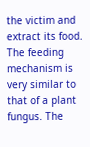the victim and extract its food. The feeding mechanism is very similar to that of a plant fungus. The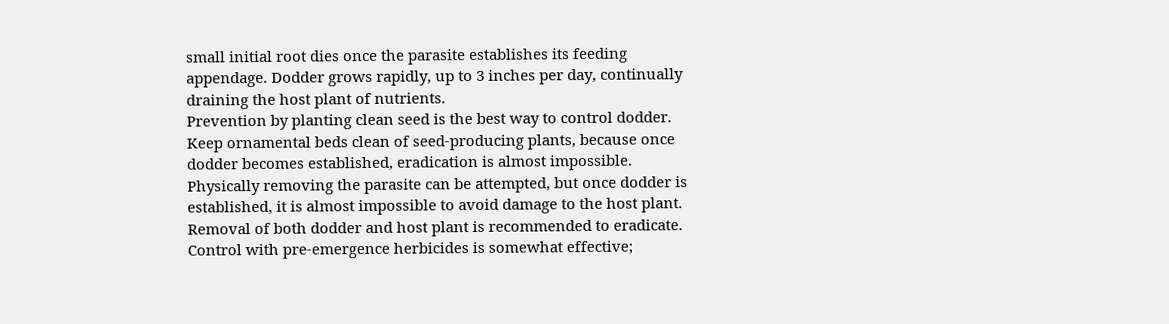small initial root dies once the parasite establishes its feeding appendage. Dodder grows rapidly, up to 3 inches per day, continually draining the host plant of nutrients.
Prevention by planting clean seed is the best way to control dodder. Keep ornamental beds clean of seed-producing plants, because once dodder becomes established, eradication is almost impossible.
Physically removing the parasite can be attempted, but once dodder is established, it is almost impossible to avoid damage to the host plant. Removal of both dodder and host plant is recommended to eradicate.
Control with pre-emergence herbicides is somewhat effective;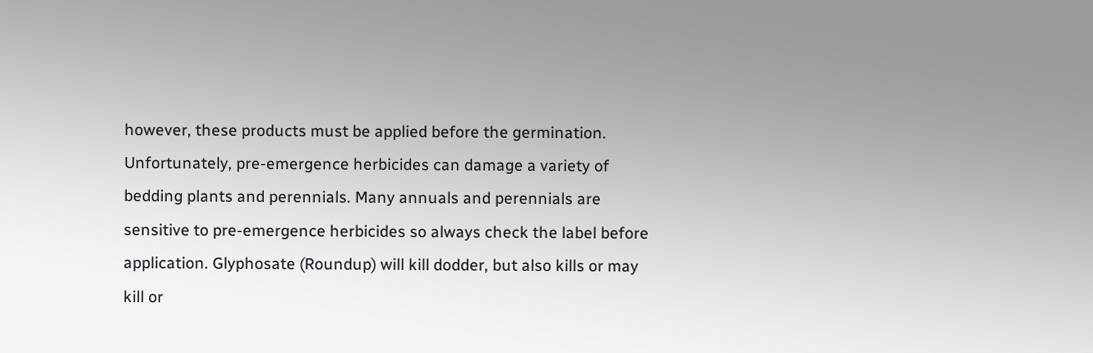however, these products must be applied before the germination. Unfortunately, pre-emergence herbicides can damage a variety of bedding plants and perennials. Many annuals and perennials are sensitive to pre-emergence herbicides so always check the label before application. Glyphosate (Roundup) will kill dodder, but also kills or may kill or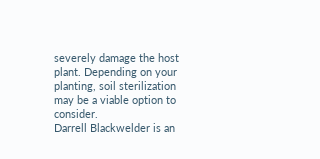severely damage the host plant. Depending on your planting, soil sterilization may be a viable option to consider.
Darrell Blackwelder is an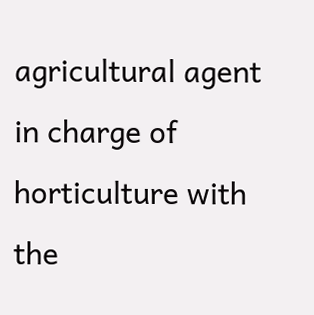agricultural agent in charge of horticulture with the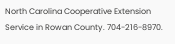North Carolina Cooperative Extension Service in Rowan County. 704-216-8970.